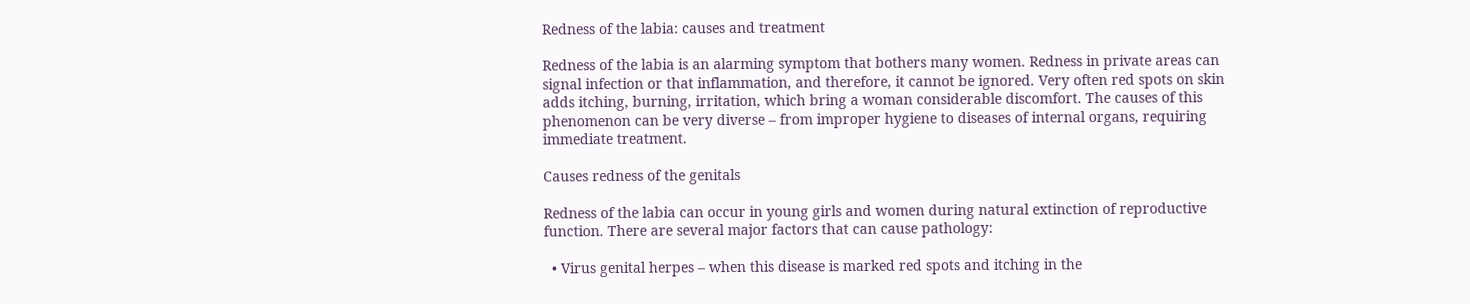Redness of the labia: causes and treatment

Redness of the labia is an alarming symptom that bothers many women. Redness in private areas can signal infection or that inflammation, and therefore, it cannot be ignored. Very often red spots on skin adds itching, burning, irritation, which bring a woman considerable discomfort. The causes of this phenomenon can be very diverse – from improper hygiene to diseases of internal organs, requiring immediate treatment.

Causes redness of the genitals

Redness of the labia can occur in young girls and women during natural extinction of reproductive function. There are several major factors that can cause pathology:

  • Virus genital herpes – when this disease is marked red spots and itching in the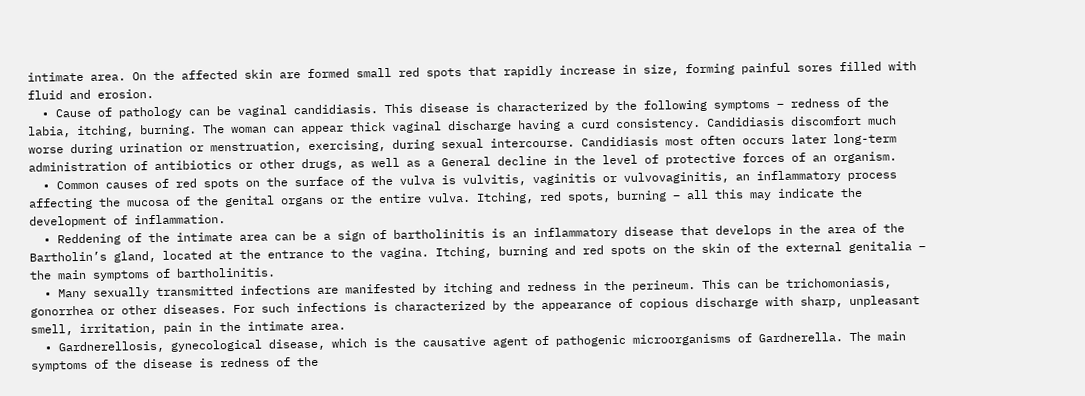intimate area. On the affected skin are formed small red spots that rapidly increase in size, forming painful sores filled with fluid and erosion.
  • Cause of pathology can be vaginal candidiasis. This disease is characterized by the following symptoms – redness of the labia, itching, burning. The woman can appear thick vaginal discharge having a curd consistency. Candidiasis discomfort much worse during urination or menstruation, exercising, during sexual intercourse. Candidiasis most often occurs later long-term administration of antibiotics or other drugs, as well as a General decline in the level of protective forces of an organism.
  • Common causes of red spots on the surface of the vulva is vulvitis, vaginitis or vulvovaginitis, an inflammatory process affecting the mucosa of the genital organs or the entire vulva. Itching, red spots, burning – all this may indicate the development of inflammation.
  • Reddening of the intimate area can be a sign of bartholinitis is an inflammatory disease that develops in the area of the Bartholin’s gland, located at the entrance to the vagina. Itching, burning and red spots on the skin of the external genitalia – the main symptoms of bartholinitis.
  • Many sexually transmitted infections are manifested by itching and redness in the perineum. This can be trichomoniasis, gonorrhea or other diseases. For such infections is characterized by the appearance of copious discharge with sharp, unpleasant smell, irritation, pain in the intimate area.
  • Gardnerellosis, gynecological disease, which is the causative agent of pathogenic microorganisms of Gardnerella. The main symptoms of the disease is redness of the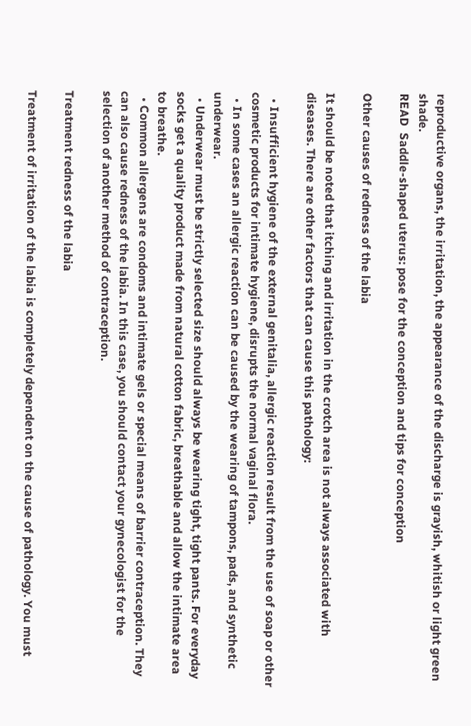reproductive organs, the irritation, the appearance of the discharge is grayish, whitish or light green shade.
READ  Saddle-shaped uterus: pose for the conception and tips for conception

Other causes of redness of the labia

It should be noted that itching and irritation in the crotch area is not always associated with diseases. There are other factors that can cause this pathology:

  • Insufficient hygiene of the external genitalia, allergic reaction result from the use of soap or other cosmetic products for intimate hygiene, disrupts the normal vaginal flora.
  • In some cases an allergic reaction can be caused by the wearing of tampons, pads, and synthetic underwear.
  • Underwear must be strictly selected size should always be wearing tight, tight pants. For everyday socks get a quality product made from natural cotton fabric, breathable and allow the intimate area to breathe.
  • Common allergens are condoms and intimate gels or special means of barrier contraception. They can also cause redness of the labia. In this case, you should contact your gynecologist for the selection of another method of contraception.

Treatment redness of the labia

Treatment of irritation of the labia is completely dependent on the cause of pathology. You must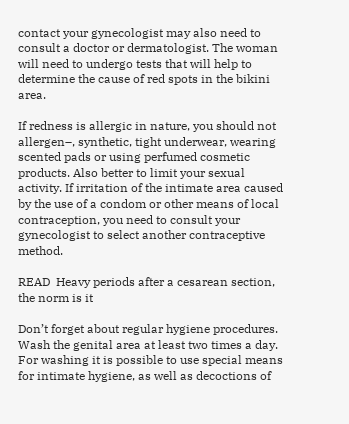contact your gynecologist may also need to consult a doctor or dermatologist. The woman will need to undergo tests that will help to determine the cause of red spots in the bikini area.

If redness is allergic in nature, you should not allergen–, synthetic, tight underwear, wearing scented pads or using perfumed cosmetic products. Also better to limit your sexual activity. If irritation of the intimate area caused by the use of a condom or other means of local contraception, you need to consult your gynecologist to select another contraceptive method.

READ  Heavy periods after a cesarean section, the norm is it

Don’t forget about regular hygiene procedures. Wash the genital area at least two times a day. For washing it is possible to use special means for intimate hygiene, as well as decoctions of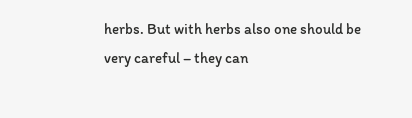herbs. But with herbs also one should be very careful – they can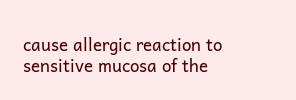cause allergic reaction to sensitive mucosa of the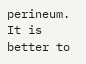perineum. It is better to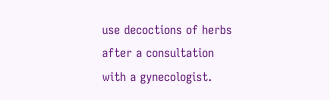use decoctions of herbs after a consultation with a gynecologist.